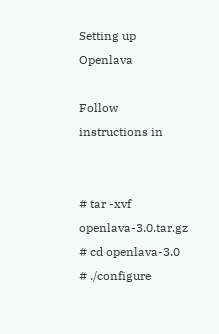Setting up Openlava

Follow instructions in


# tar -xvf openlava-3.0.tar.gz
# cd openlava-3.0
# ./configure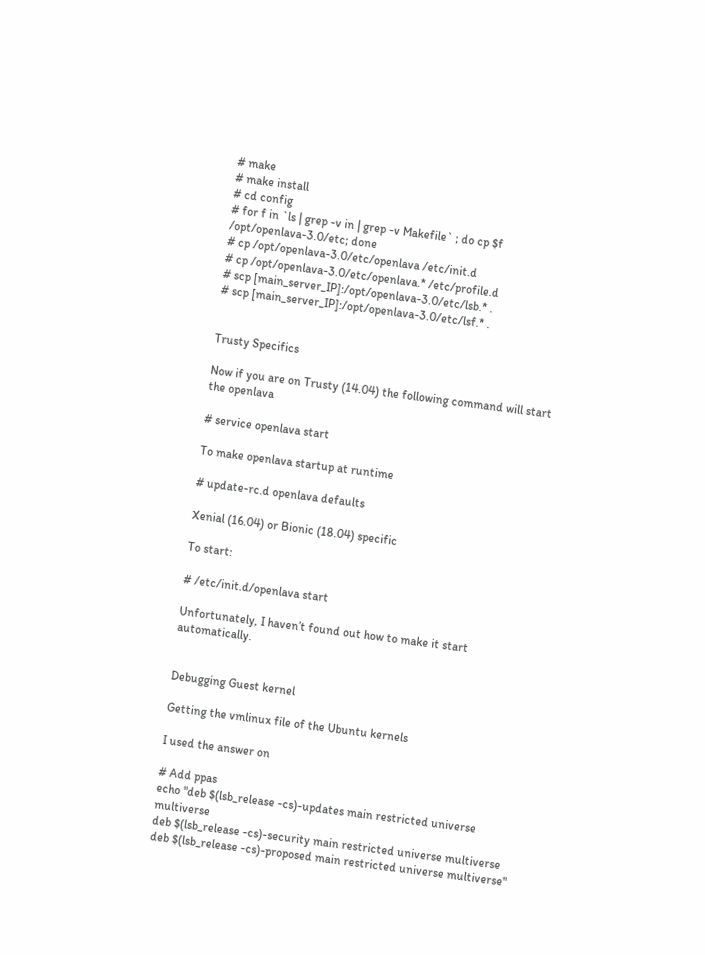# make
# make install
# cd config
# for f in `ls | grep -v in | grep -v Makefile` ; do cp $f /opt/openlava-3.0/etc; done
# cp /opt/openlava-3.0/etc/openlava /etc/init.d
# cp /opt/openlava-3.0/etc/openlava.* /etc/profile.d
# scp [main_server_IP]:/opt/openlava-3.0/etc/lsb.* .
# scp [main_server_IP]:/opt/openlava-3.0/etc/lsf.* .


Trusty Specifics

Now if you are on Trusty (14.04) the following command will start the openlava

# service openlava start

To make openlava startup at runtime

# update-rc.d openlava defaults

Xenial (16.04) or Bionic (18.04) specific

To start:

# /etc/init.d/openlava start

Unfortunately, I haven’t found out how to make it start automatically.


Debugging Guest kernel

Getting the vmlinux file of the Ubuntu kernels

I used the answer on

# Add ppas
echo "deb $(lsb_release -cs)-updates main restricted universe multiverse
deb $(lsb_release -cs)-security main restricted universe multiverse
deb $(lsb_release -cs)-proposed main restricted universe multiverse"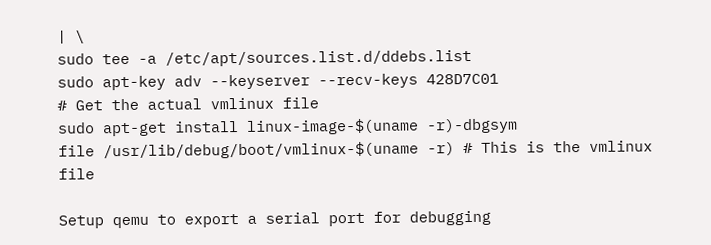| \
sudo tee -a /etc/apt/sources.list.d/ddebs.list
sudo apt-key adv --keyserver --recv-keys 428D7C01
# Get the actual vmlinux file
sudo apt-get install linux-image-$(uname -r)-dbgsym
file /usr/lib/debug/boot/vmlinux-$(uname -r) # This is the vmlinux file

Setup qemu to export a serial port for debugging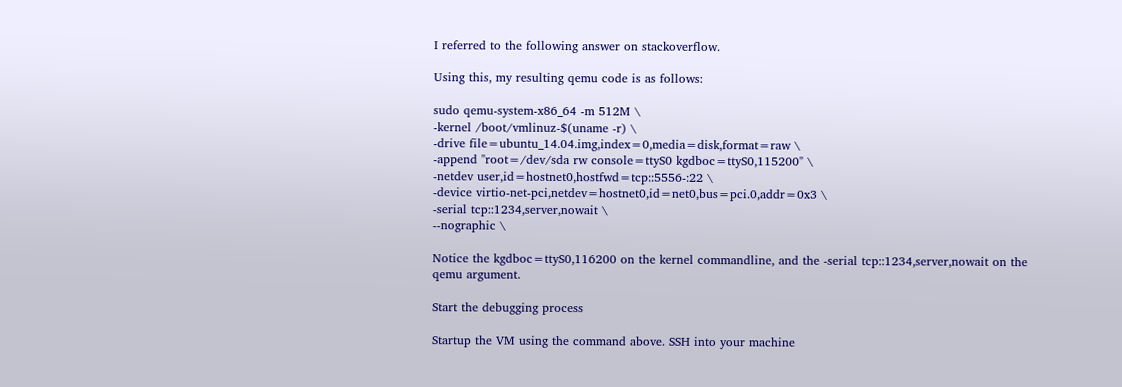I referred to the following answer on stackoverflow.

Using this, my resulting qemu code is as follows:

sudo qemu-system-x86_64 -m 512M \
-kernel /boot/vmlinuz-$(uname -r) \
-drive file=ubuntu_14.04.img,index=0,media=disk,format=raw \
-append "root=/dev/sda rw console=ttyS0 kgdboc=ttyS0,115200" \
-netdev user,id=hostnet0,hostfwd=tcp::5556-:22 \
-device virtio-net-pci,netdev=hostnet0,id=net0,bus=pci.0,addr=0x3 \
-serial tcp::1234,server,nowait \
--nographic \

Notice the kgdboc=ttyS0,116200 on the kernel commandline, and the -serial tcp::1234,server,nowait on the qemu argument.

Start the debugging process

Startup the VM using the command above. SSH into your machine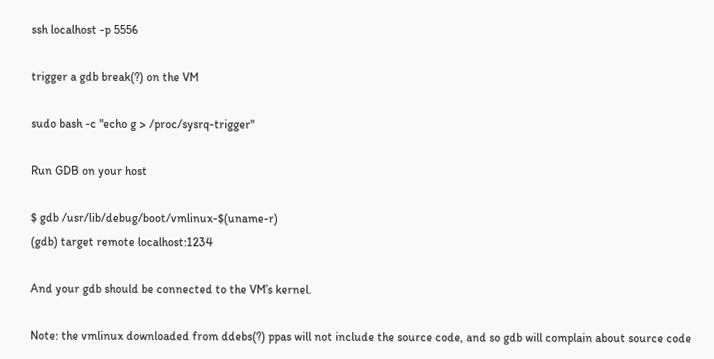ssh localhost -p 5556

trigger a gdb break(?) on the VM

sudo bash -c "echo g > /proc/sysrq-trigger"

Run GDB on your host

$ gdb /usr/lib/debug/boot/vmlinux-$(uname-r)
(gdb) target remote localhost:1234

And your gdb should be connected to the VM’s kernel.

Note: the vmlinux downloaded from ddebs(?) ppas will not include the source code, and so gdb will complain about source code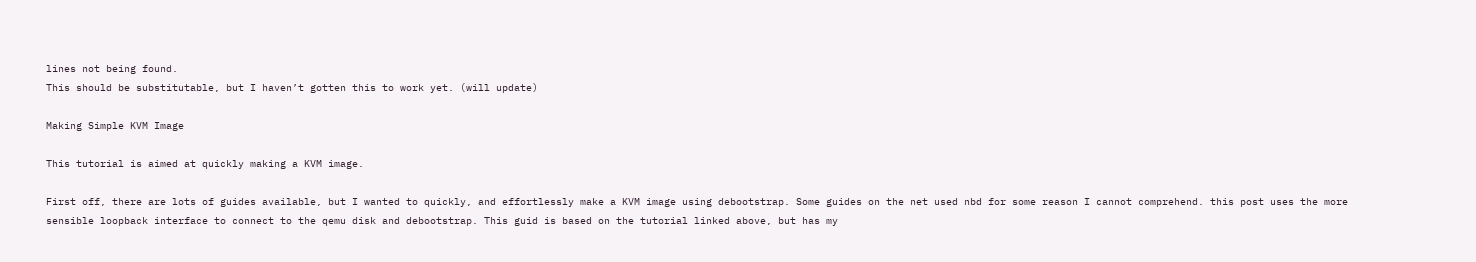lines not being found.
This should be substitutable, but I haven’t gotten this to work yet. (will update)

Making Simple KVM Image

This tutorial is aimed at quickly making a KVM image.

First off, there are lots of guides available, but I wanted to quickly, and effortlessly make a KVM image using debootstrap. Some guides on the net used nbd for some reason I cannot comprehend. this post uses the more sensible loopback interface to connect to the qemu disk and debootstrap. This guid is based on the tutorial linked above, but has my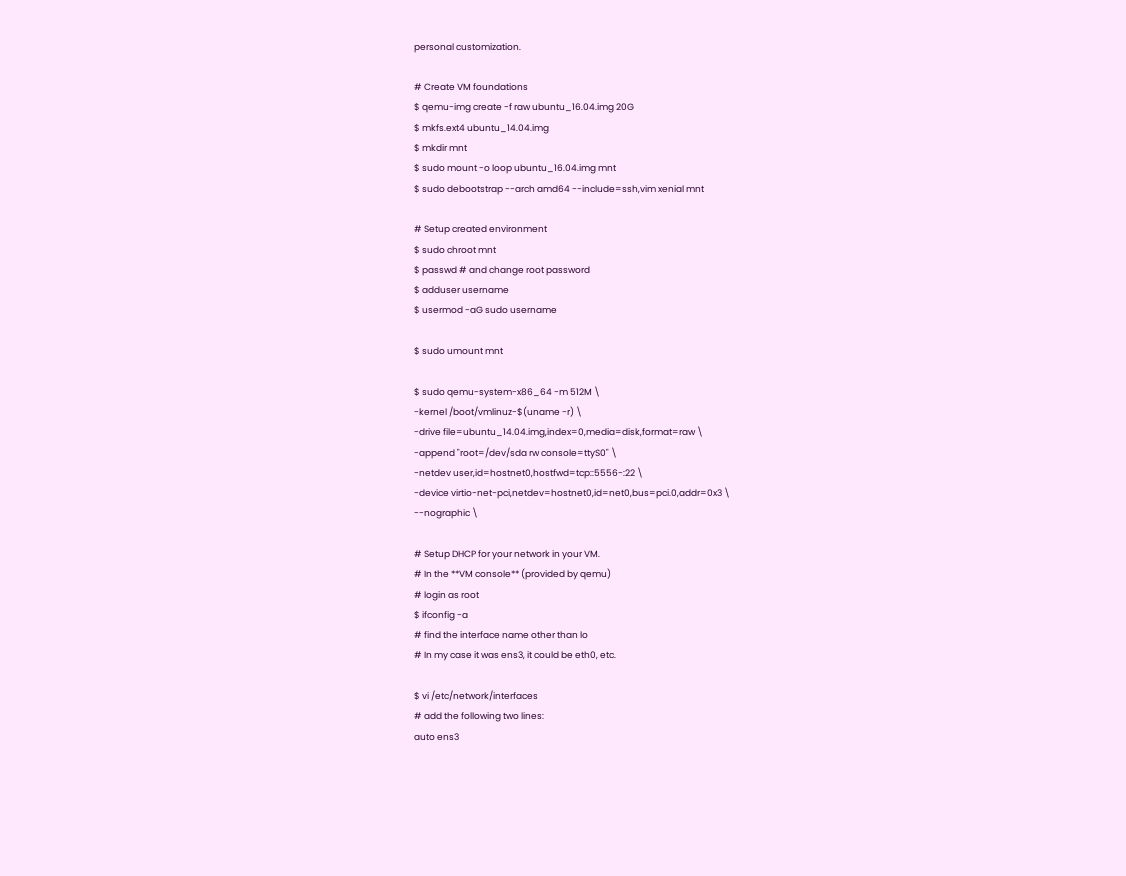personal customization.

# Create VM foundations
$ qemu-img create -f raw ubuntu_16.04.img 20G
$ mkfs.ext4 ubuntu_14.04.img
$ mkdir mnt
$ sudo mount -o loop ubuntu_16.04.img mnt
$ sudo debootstrap --arch amd64 --include=ssh,vim xenial mnt

# Setup created environment
$ sudo chroot mnt
$ passwd # and change root password
$ adduser username
$ usermod -aG sudo username

$ sudo umount mnt

$ sudo qemu-system-x86_64 -m 512M \
-kernel /boot/vmlinuz-$(uname -r) \
-drive file=ubuntu_14.04.img,index=0,media=disk,format=raw \
-append "root=/dev/sda rw console=ttyS0" \
-netdev user,id=hostnet0,hostfwd=tcp::5556-:22 \
-device virtio-net-pci,netdev=hostnet0,id=net0,bus=pci.0,addr=0x3 \
--nographic \

# Setup DHCP for your network in your VM.
# In the **VM console** (provided by qemu)
# login as root
$ ifconfig -a
# find the interface name other than lo
# In my case it was ens3, it could be eth0, etc.

$ vi /etc/network/interfaces
# add the following two lines:
auto ens3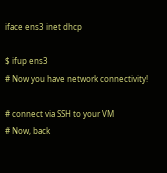iface ens3 inet dhcp

$ ifup ens3
# Now you have network connectivity!

# connect via SSH to your VM
# Now, back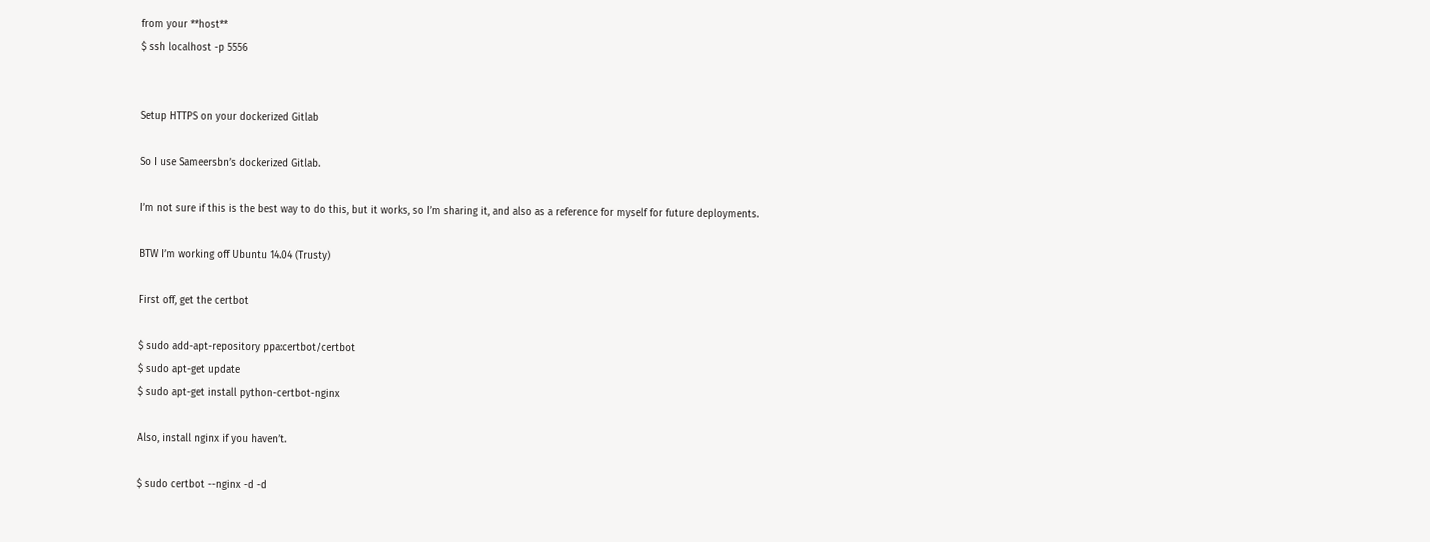from your **host**
$ ssh localhost -p 5556


Setup HTTPS on your dockerized Gitlab

So I use Sameersbn’s dockerized Gitlab.

I’m not sure if this is the best way to do this, but it works, so I’m sharing it, and also as a reference for myself for future deployments.

BTW I’m working off Ubuntu 14.04 (Trusty)

First off, get the certbot

$ sudo add-apt-repository ppa:certbot/certbot
$ sudo apt-get update
$ sudo apt-get install python-certbot-nginx

Also, install nginx if you haven’t.

$ sudo certbot --nginx -d -d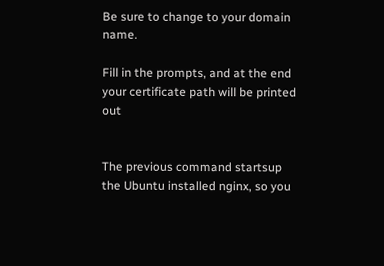Be sure to change to your domain name.

Fill in the prompts, and at the end your certificate path will be printed out


The previous command startsup the Ubuntu installed nginx, so you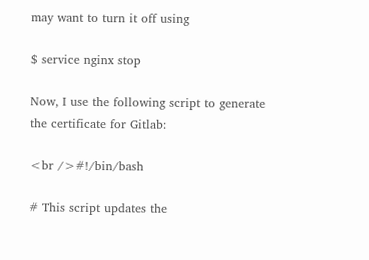may want to turn it off using

$ service nginx stop

Now, I use the following script to generate the certificate for Gitlab:

<br />#!/bin/bash

# This script updates the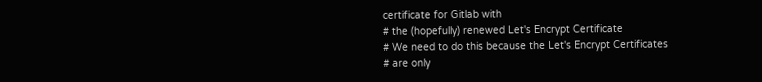certificate for Gitlab with
# the (hopefully) renewed Let's Encrypt Certificate
# We need to do this because the Let's Encrypt Certificates
# are only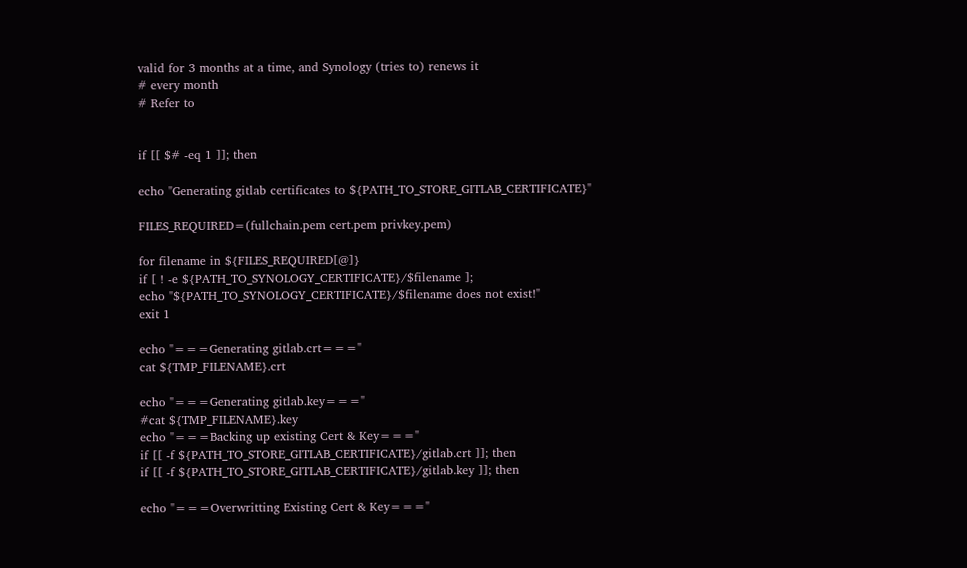valid for 3 months at a time, and Synology (tries to) renews it
# every month
# Refer to


if [[ $# -eq 1 ]]; then

echo "Generating gitlab certificates to ${PATH_TO_STORE_GITLAB_CERTIFICATE}"

FILES_REQUIRED=(fullchain.pem cert.pem privkey.pem)

for filename in ${FILES_REQUIRED[@]}
if [ ! -e ${PATH_TO_SYNOLOGY_CERTIFICATE}/$filename ];
echo "${PATH_TO_SYNOLOGY_CERTIFICATE}/$filename does not exist!"
exit 1

echo "===Generating gitlab.crt==="
cat ${TMP_FILENAME}.crt

echo "===Generating gitlab.key==="
#cat ${TMP_FILENAME}.key
echo "===Backing up existing Cert & Key==="
if [[ -f ${PATH_TO_STORE_GITLAB_CERTIFICATE}/gitlab.crt ]]; then
if [[ -f ${PATH_TO_STORE_GITLAB_CERTIFICATE}/gitlab.key ]]; then

echo "===Overwritting Existing Cert & Key==="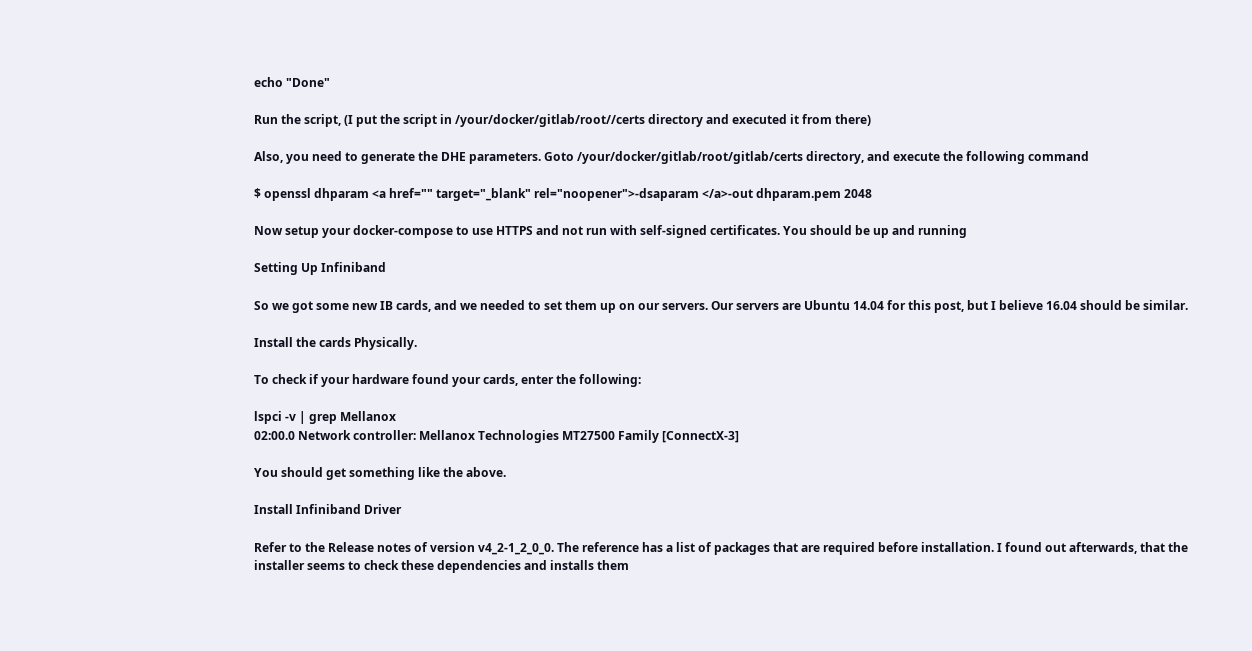echo "Done"

Run the script, (I put the script in /your/docker/gitlab/root//certs directory and executed it from there)

Also, you need to generate the DHE parameters. Goto /your/docker/gitlab/root/gitlab/certs directory, and execute the following command

$ openssl dhparam <a href="" target="_blank" rel="noopener">-dsaparam </a>-out dhparam.pem 2048

Now setup your docker-compose to use HTTPS and not run with self-signed certificates. You should be up and running

Setting Up Infiniband

So we got some new IB cards, and we needed to set them up on our servers. Our servers are Ubuntu 14.04 for this post, but I believe 16.04 should be similar.

Install the cards Physically.

To check if your hardware found your cards, enter the following:

lspci -v | grep Mellanox
02:00.0 Network controller: Mellanox Technologies MT27500 Family [ConnectX-3]

You should get something like the above.

Install Infiniband Driver

Refer to the Release notes of version v4_2-1_2_0_0. The reference has a list of packages that are required before installation. I found out afterwards, that the installer seems to check these dependencies and installs them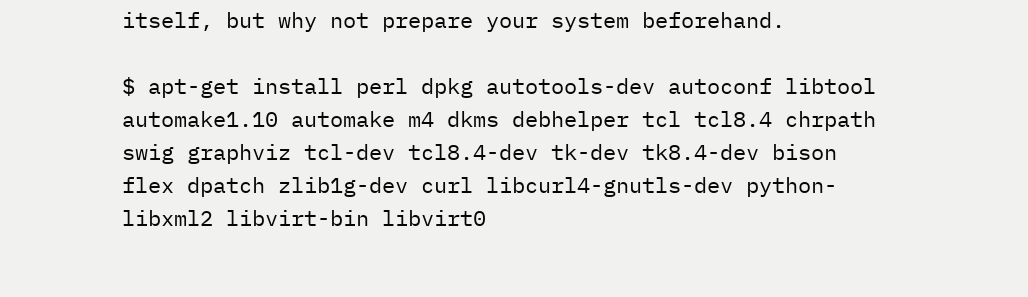itself, but why not prepare your system beforehand.

$ apt-get install perl dpkg autotools-dev autoconf libtool automake1.10 automake m4 dkms debhelper tcl tcl8.4 chrpath swig graphviz tcl-dev tcl8.4-dev tk-dev tk8.4-dev bison flex dpatch zlib1g-dev curl libcurl4-gnutls-dev python-libxml2 libvirt-bin libvirt0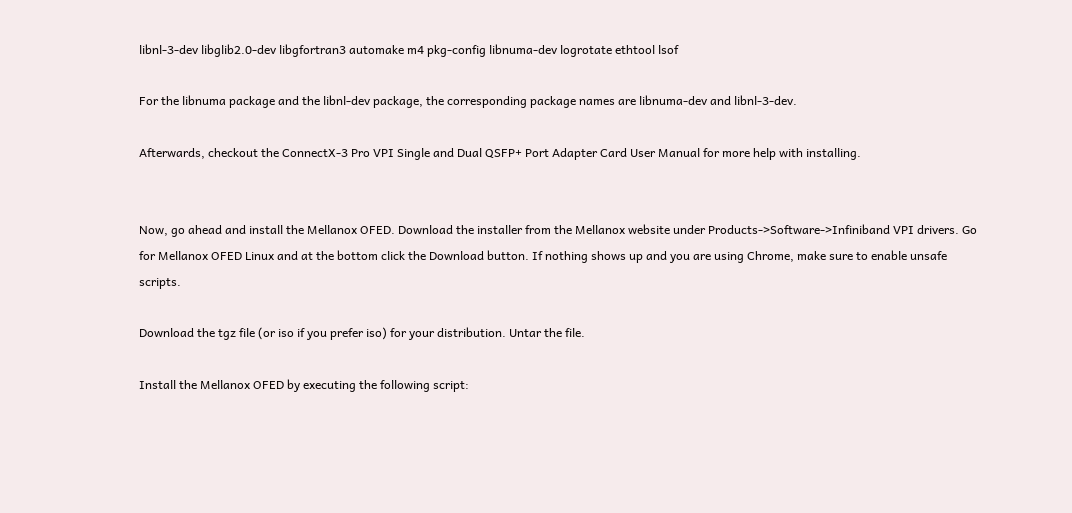libnl-3-dev libglib2.0-dev libgfortran3 automake m4 pkg-config libnuma-dev logrotate ethtool lsof

For the libnuma package and the libnl-dev package, the corresponding package names are libnuma-dev and libnl-3-dev.

Afterwards, checkout the ConnectX-3 Pro VPI Single and Dual QSFP+ Port Adapter Card User Manual for more help with installing.


Now, go ahead and install the Mellanox OFED. Download the installer from the Mellanox website under Products->Software->Infiniband VPI drivers. Go for Mellanox OFED Linux and at the bottom click the Download button. If nothing shows up and you are using Chrome, make sure to enable unsafe scripts.

Download the tgz file (or iso if you prefer iso) for your distribution. Untar the file.

Install the Mellanox OFED by executing the following script: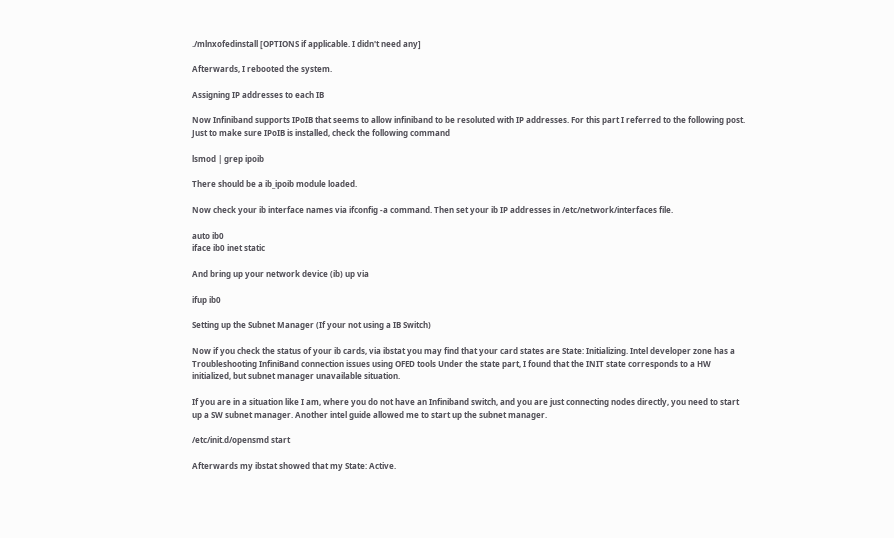./mlnxofedinstall [OPTIONS if applicable. I didn't need any]

Afterwards, I rebooted the system.

Assigning IP addresses to each IB

Now Infiniband supports IPoIB that seems to allow infiniband to be resoluted with IP addresses. For this part I referred to the following post. Just to make sure IPoIB is installed, check the following command

lsmod | grep ipoib

There should be a ib_ipoib module loaded.

Now check your ib interface names via ifconfig -a command. Then set your ib IP addresses in /etc/network/interfaces file.

auto ib0
iface ib0 inet static

And bring up your network device (ib) up via

ifup ib0

Setting up the Subnet Manager (If your not using a IB Switch)

Now if you check the status of your ib cards, via ibstat you may find that your card states are State: Initializing. Intel developer zone has a Troubleshooting InfiniBand connection issues using OFED tools Under the state part, I found that the INIT state corresponds to a HW initialized, but subnet manager unavailable situation.

If you are in a situation like I am, where you do not have an Infiniband switch, and you are just connecting nodes directly, you need to start up a SW subnet manager. Another intel guide allowed me to start up the subnet manager.

/etc/init.d/opensmd start

Afterwards my ibstat showed that my State: Active.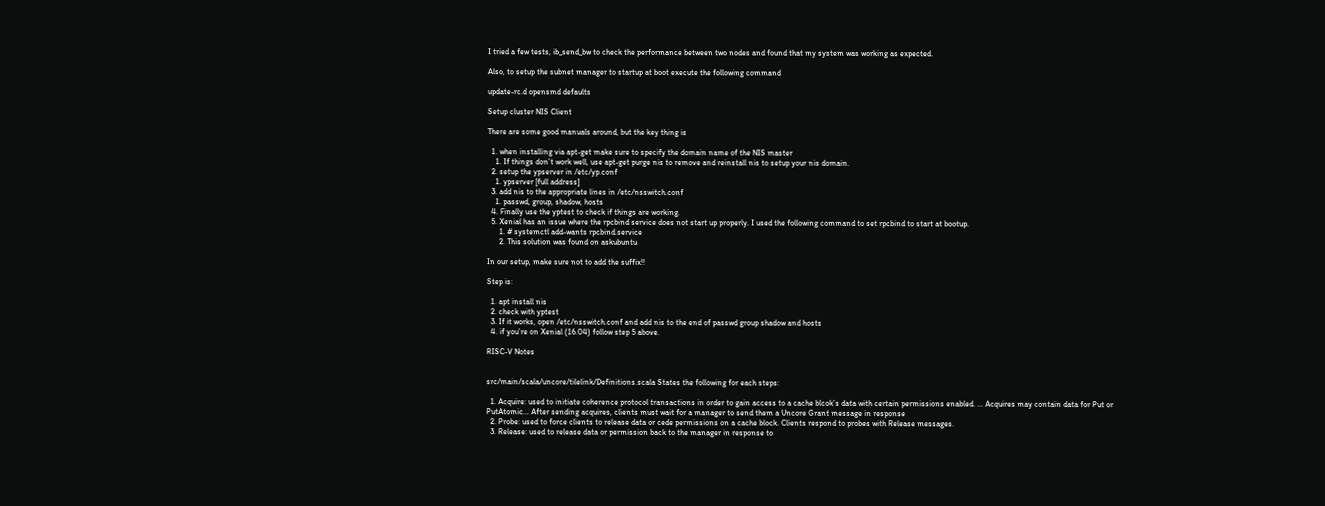I tried a few tests, ib_send_bw to check the performance between two nodes and found that my system was working as expected.

Also, to setup the subnet manager to startup at boot execute the following command

update-rc.d opensmd defaults

Setup cluster NIS Client

There are some good manuals around, but the key thing is

  1. when installing via apt-get make sure to specify the domain name of the NIS master
    1. If things don’t work well, use apt-get purge nis to remove and reinstall nis to setup your nis domain.
  2. setup the ypserver in /etc/yp.conf
    1. ypserver [full address]
  3. add nis to the appropriate lines in /etc/nsswitch.conf
    1. passwd, group, shadow, hosts
  4. Finally use the yptest to check if things are working.
  5. Xenial has an issue where the rpcbind service does not start up properly. I used the following command to set rpcbind to start at bootup.
      1. # systemctl add-wants rpcbind.service
      2. This solution was found on askubuntu

In our setup, make sure not to add the suffix!!

Step is:

  1. apt install nis
  2. check with yptest
  3. If it works, open /etc/nsswitch.conf and add nis to the end of passwd group shadow and hosts
  4. if you’re on Xenial (16.04) follow step 5 above.

RISC-V Notes


src/main/scala/uncore/tilelink/Definitions.scala States the following for each steps:

  1. Acquire: used to initiate coherence protocol transactions in order to gain access to a cache blcok’s data with certain permissions enabled. … Acquires may contain data for Put or PutAtomic… After sending acquires, clients must wait for a manager to send them a Uncore Grant message in response
  2. Probe: used to force clients to release data or cede permissions on a cache block. Clients respond to probes with Release messages.
  3. Release: used to release data or permission back to the manager in response to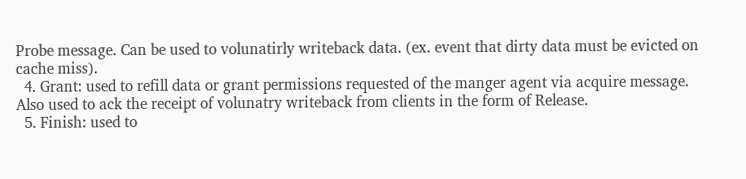Probe message. Can be used to volunatirly writeback data. (ex. event that dirty data must be evicted on cache miss).
  4. Grant: used to refill data or grant permissions requested of the manger agent via acquire message. Also used to ack the receipt of volunatry writeback from clients in the form of Release.
  5. Finish: used to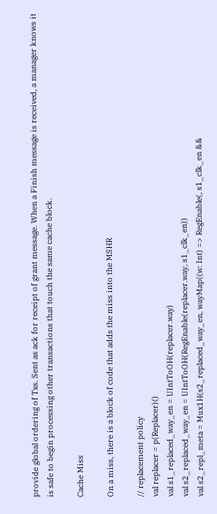provide global ordering of Txs. Sent as ack for receipt of grant message. When a Finish message is received, a manager knows it is safe to begin processing other transactions that touch the same cache block.

Cache Miss

On a miss, there is a block of code that adds the miss into the MSHR

// replacement policy
val replacer = p(Replacer)()
val s1_replaced_way_en = UIntToOH(replacer.way)
val s2_replaced_way_en = UIntToOH(RegEnable(replacer.way, s1_clk_en))
val s2_repl_meta = Mux1H(s2_replaced_way_en, wayMap((w: Int) => RegEnable(, s1_clk_en &&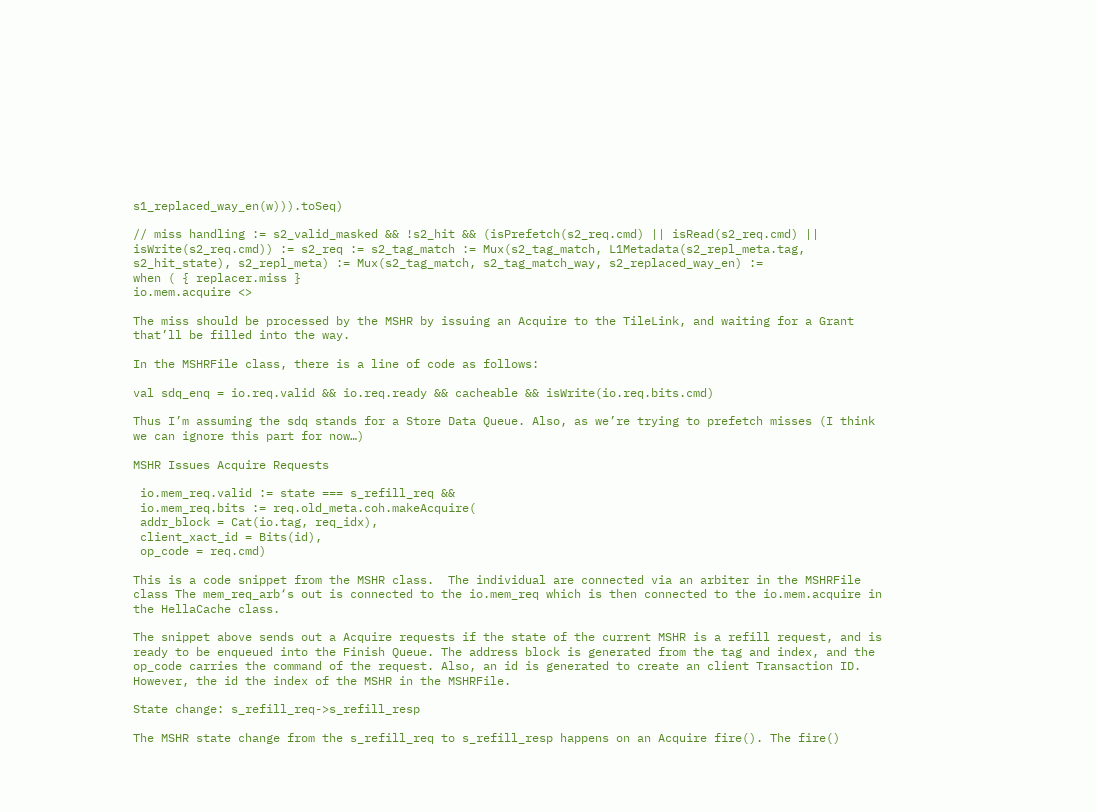s1_replaced_way_en(w))).toSeq)

// miss handling := s2_valid_masked && !s2_hit && (isPrefetch(s2_req.cmd) || isRead(s2_req.cmd) || isWrite(s2_req.cmd)) := s2_req := s2_tag_match := Mux(s2_tag_match, L1Metadata(s2_repl_meta.tag, s2_hit_state), s2_repl_meta) := Mux(s2_tag_match, s2_tag_match_way, s2_replaced_way_en) :=
when ( { replacer.miss }
io.mem.acquire <>

The miss should be processed by the MSHR by issuing an Acquire to the TileLink, and waiting for a Grant that’ll be filled into the way.

In the MSHRFile class, there is a line of code as follows:

val sdq_enq = io.req.valid && io.req.ready && cacheable && isWrite(io.req.bits.cmd)

Thus I’m assuming the sdq stands for a Store Data Queue. Also, as we’re trying to prefetch misses (I think we can ignore this part for now…)

MSHR Issues Acquire Requests

 io.mem_req.valid := state === s_refill_req &&
 io.mem_req.bits := req.old_meta.coh.makeAcquire(
 addr_block = Cat(io.tag, req_idx),
 client_xact_id = Bits(id),
 op_code = req.cmd)

This is a code snippet from the MSHR class.  The individual are connected via an arbiter in the MSHRFile class The mem_req_arb‘s out is connected to the io.mem_req which is then connected to the io.mem.acquire in the HellaCache class.

The snippet above sends out a Acquire requests if the state of the current MSHR is a refill request, and is ready to be enqueued into the Finish Queue. The address block is generated from the tag and index, and the op_code carries the command of the request. Also, an id is generated to create an client Transaction ID. However, the id the index of the MSHR in the MSHRFile.

State change: s_refill_req->s_refill_resp

The MSHR state change from the s_refill_req to s_refill_resp happens on an Acquire fire(). The fire()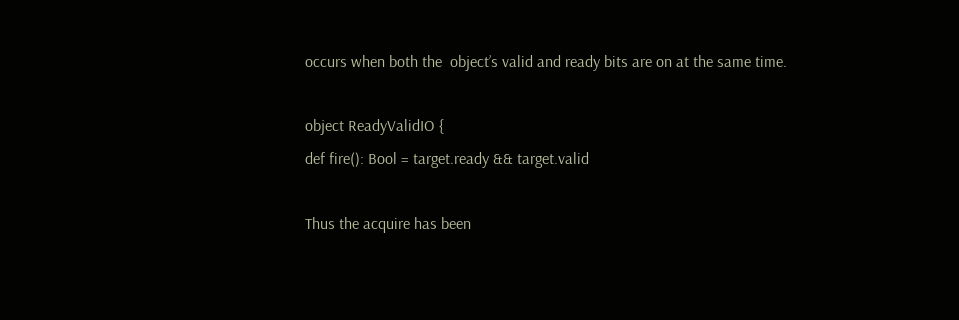occurs when both the  object’s valid and ready bits are on at the same time.

object ReadyValidIO {
def fire(): Bool = target.ready && target.valid

Thus the acquire has been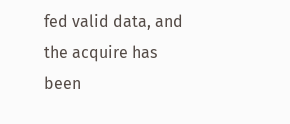fed valid data, and the acquire has been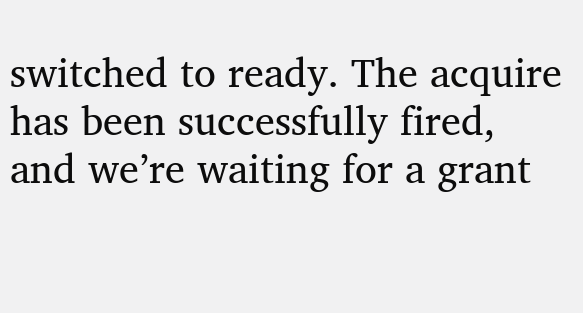switched to ready. The acquire has been successfully fired, and we’re waiting for a grant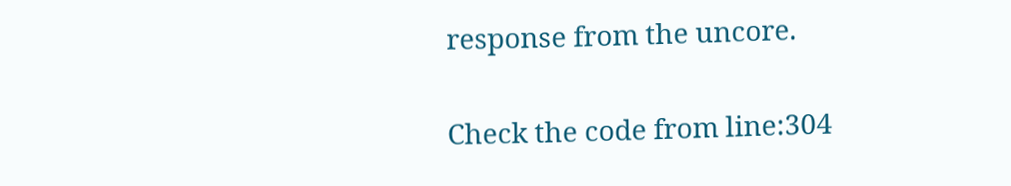response from the uncore.

Check the code from line:304